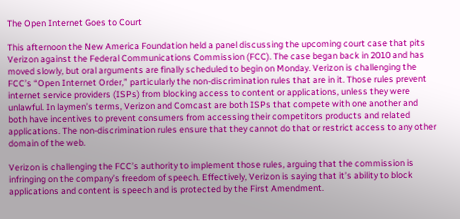The Open Internet Goes to Court

This afternoon the New America Foundation held a panel discussing the upcoming court case that pits Verizon against the Federal Communications Commission (FCC). The case began back in 2010 and has moved slowly, but oral arguments are finally scheduled to begin on Monday. Verizon is challenging the FCC’s “Open Internet Order,” particularly the non-discrimination rules that are in it. Those rules prevent internet service providers (ISPs) from blocking access to content or applications, unless they were unlawful. In laymen’s terms, Verizon and Comcast are both ISPs that compete with one another and both have incentives to prevent consumers from accessing their competitors products and related applications. The non-discrimination rules ensure that they cannot do that or restrict access to any other domain of the web.

Verizon is challenging the FCC’s authority to implement those rules, arguing that the commission is infringing on the company’s freedom of speech. Effectively, Verizon is saying that it’s ability to block applications and content is speech and is protected by the First Amendment.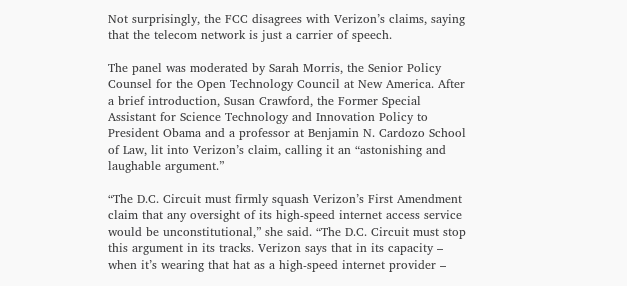Not surprisingly, the FCC disagrees with Verizon’s claims, saying that the telecom network is just a carrier of speech.

The panel was moderated by Sarah Morris, the Senior Policy Counsel for the Open Technology Council at New America. After a brief introduction, Susan Crawford, the Former Special Assistant for Science Technology and Innovation Policy to President Obama and a professor at Benjamin N. Cardozo School of Law, lit into Verizon’s claim, calling it an “astonishing and laughable argument.”

“The D.C. Circuit must firmly squash Verizon’s First Amendment claim that any oversight of its high-speed internet access service would be unconstitutional,” she said. “The D.C. Circuit must stop this argument in its tracks. Verizon says that in its capacity – when it’s wearing that hat as a high-speed internet provider –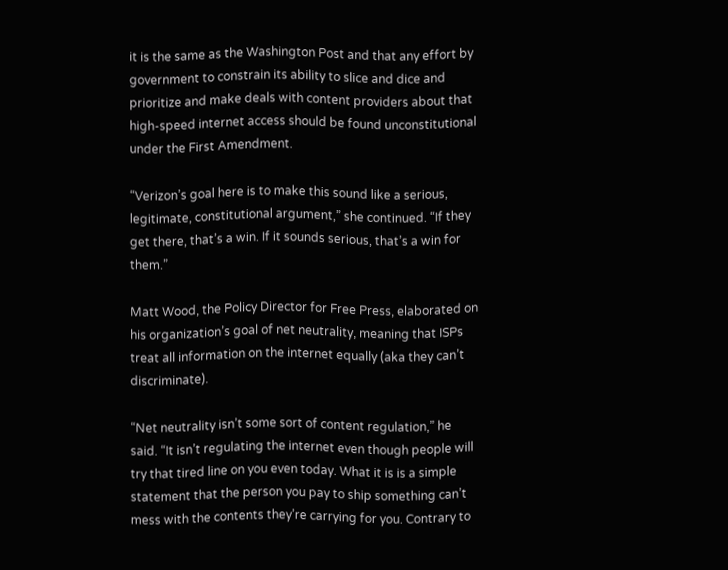it is the same as the Washington Post and that any effort by government to constrain its ability to slice and dice and prioritize and make deals with content providers about that high-speed internet access should be found unconstitutional under the First Amendment.

“Verizon’s goal here is to make this sound like a serious, legitimate, constitutional argument,” she continued. “If they get there, that’s a win. If it sounds serious, that’s a win for them.”

Matt Wood, the Policy Director for Free Press, elaborated on his organization’s goal of net neutrality, meaning that ISPs treat all information on the internet equally (aka they can’t discriminate).

“Net neutrality isn’t some sort of content regulation,” he said. “It isn’t regulating the internet even though people will try that tired line on you even today. What it is is a simple statement that the person you pay to ship something can’t mess with the contents they’re carrying for you. Contrary to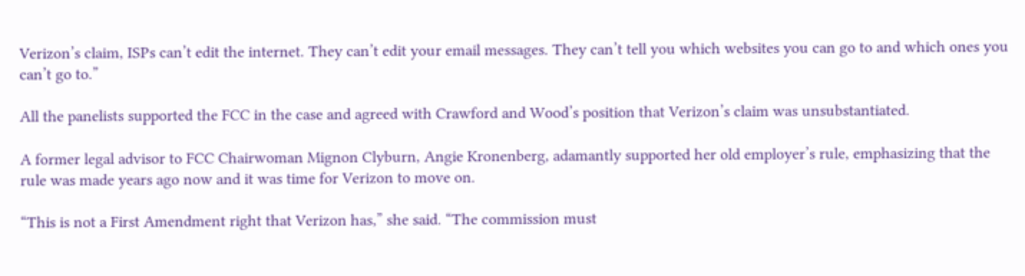Verizon’s claim, ISPs can’t edit the internet. They can’t edit your email messages. They can’t tell you which websites you can go to and which ones you can’t go to.”

All the panelists supported the FCC in the case and agreed with Crawford and Wood’s position that Verizon’s claim was unsubstantiated.

A former legal advisor to FCC Chairwoman Mignon Clyburn, Angie Kronenberg, adamantly supported her old employer’s rule, emphasizing that the rule was made years ago now and it was time for Verizon to move on.

“This is not a First Amendment right that Verizon has,” she said. “The commission must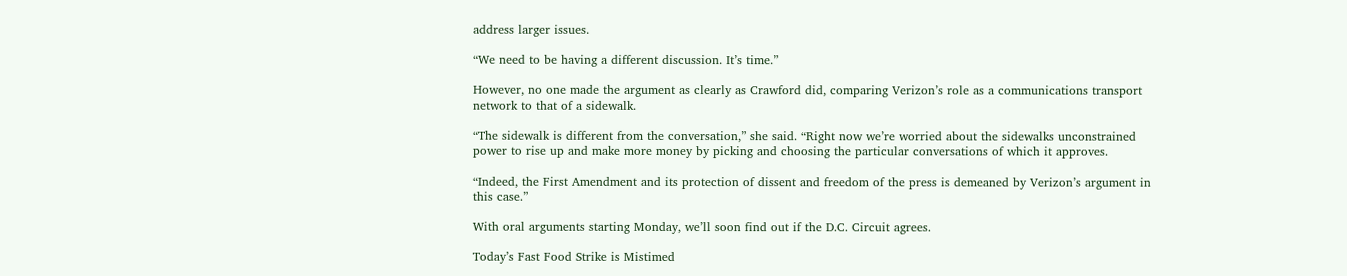address larger issues.

“We need to be having a different discussion. It’s time.”

However, no one made the argument as clearly as Crawford did, comparing Verizon’s role as a communications transport network to that of a sidewalk.

“The sidewalk is different from the conversation,” she said. “Right now we’re worried about the sidewalks unconstrained power to rise up and make more money by picking and choosing the particular conversations of which it approves.

“Indeed, the First Amendment and its protection of dissent and freedom of the press is demeaned by Verizon’s argument in this case.”

With oral arguments starting Monday, we’ll soon find out if the D.C. Circuit agrees.

Today’s Fast Food Strike is Mistimed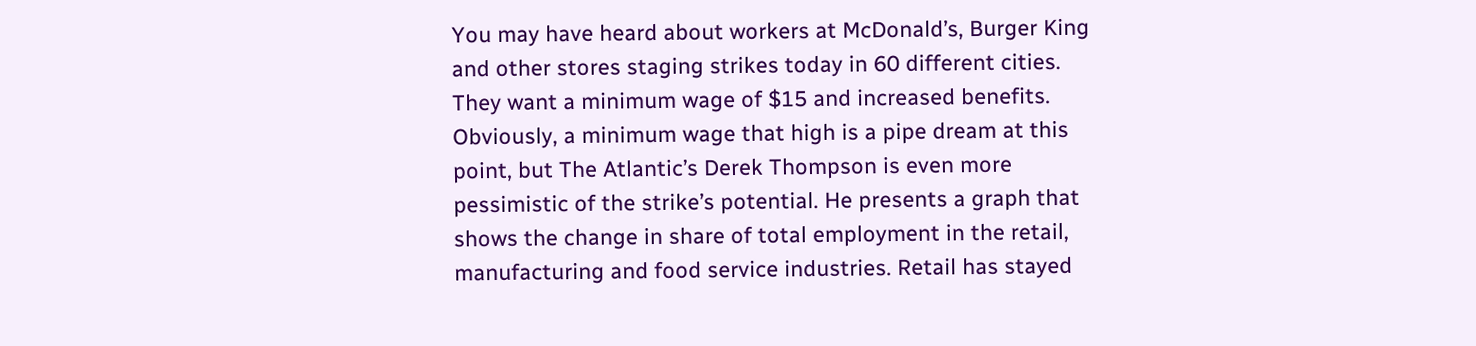You may have heard about workers at McDonald’s, Burger King and other stores staging strikes today in 60 different cities. They want a minimum wage of $15 and increased benefits. Obviously, a minimum wage that high is a pipe dream at this point, but The Atlantic’s Derek Thompson is even more pessimistic of the strike’s potential. He presents a graph that shows the change in share of total employment in the retail, manufacturing and food service industries. Retail has stayed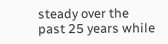steady over the past 25 years while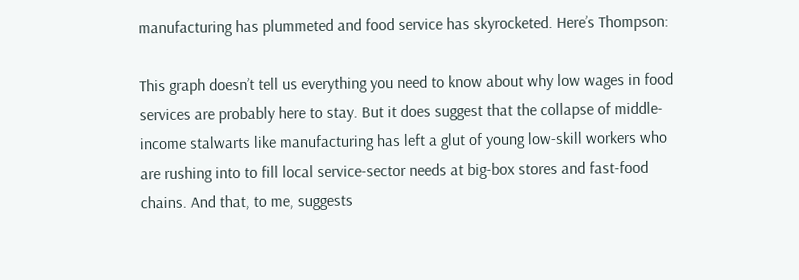manufacturing has plummeted and food service has skyrocketed. Here’s Thompson:

This graph doesn’t tell us everything you need to know about why low wages in food services are probably here to stay. But it does suggest that the collapse of middle-income stalwarts like manufacturing has left a glut of young low-skill workers who are rushing into to fill local service-sector needs at big-box stores and fast-food chains. And that, to me, suggests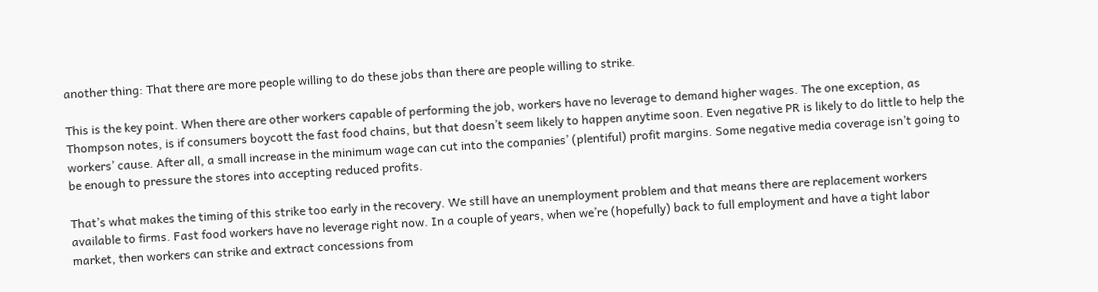another thing: That there are more people willing to do these jobs than there are people willing to strike.

This is the key point. When there are other workers capable of performing the job, workers have no leverage to demand higher wages. The one exception, as Thompson notes, is if consumers boycott the fast food chains, but that doesn’t seem likely to happen anytime soon. Even negative PR is likely to do little to help the workers’ cause. After all, a small increase in the minimum wage can cut into the companies’ (plentiful) profit margins. Some negative media coverage isn’t going to be enough to pressure the stores into accepting reduced profits.

That’s what makes the timing of this strike too early in the recovery. We still have an unemployment problem and that means there are replacement workers available to firms. Fast food workers have no leverage right now. In a couple of years, when we’re (hopefully) back to full employment and have a tight labor market, then workers can strike and extract concessions from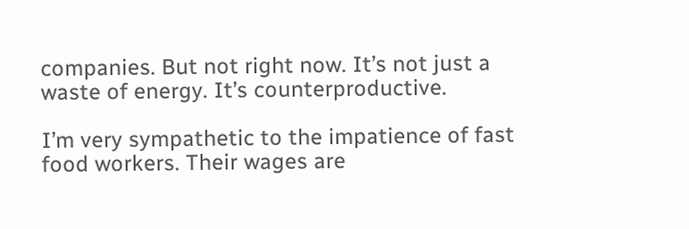companies. But not right now. It’s not just a waste of energy. It’s counterproductive.

I’m very sympathetic to the impatience of fast food workers. Their wages are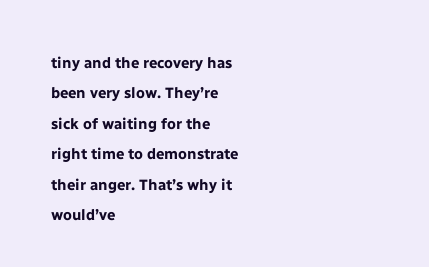tiny and the recovery has been very slow. They’re sick of waiting for the right time to demonstrate their anger. That’s why it would’ve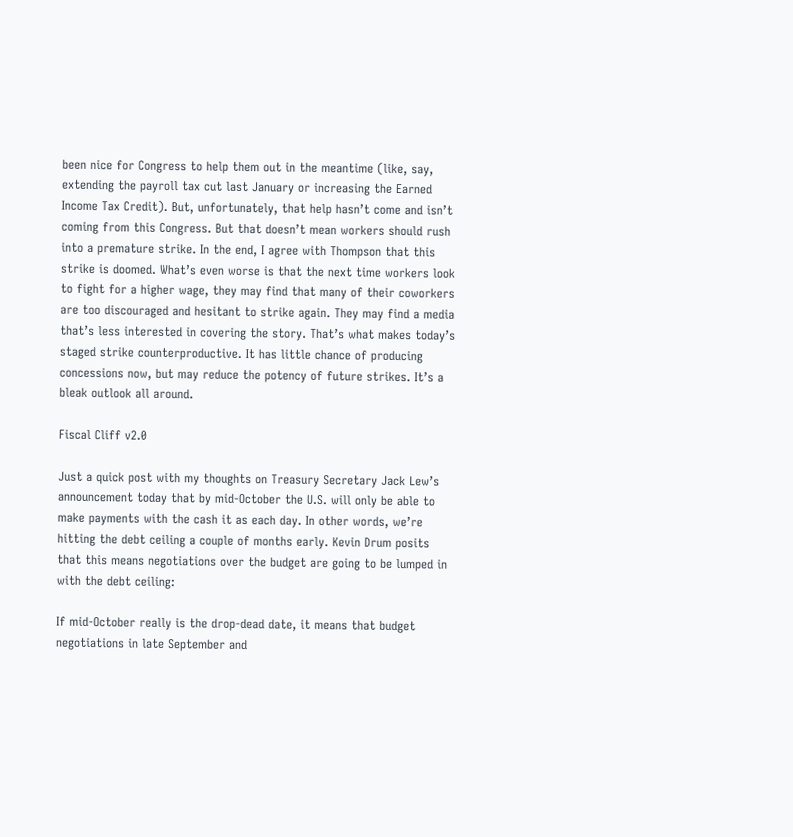been nice for Congress to help them out in the meantime (like, say, extending the payroll tax cut last January or increasing the Earned Income Tax Credit). But, unfortunately, that help hasn’t come and isn’t coming from this Congress. But that doesn’t mean workers should rush into a premature strike. In the end, I agree with Thompson that this strike is doomed. What’s even worse is that the next time workers look to fight for a higher wage, they may find that many of their coworkers are too discouraged and hesitant to strike again. They may find a media that’s less interested in covering the story. That’s what makes today’s staged strike counterproductive. It has little chance of producing concessions now, but may reduce the potency of future strikes. It’s a bleak outlook all around.

Fiscal Cliff v2.0

Just a quick post with my thoughts on Treasury Secretary Jack Lew’s announcement today that by mid-October the U.S. will only be able to make payments with the cash it as each day. In other words, we’re hitting the debt ceiling a couple of months early. Kevin Drum posits that this means negotiations over the budget are going to be lumped in with the debt ceiling:

If mid-October really is the drop-dead date, it means that budget negotiations in late September and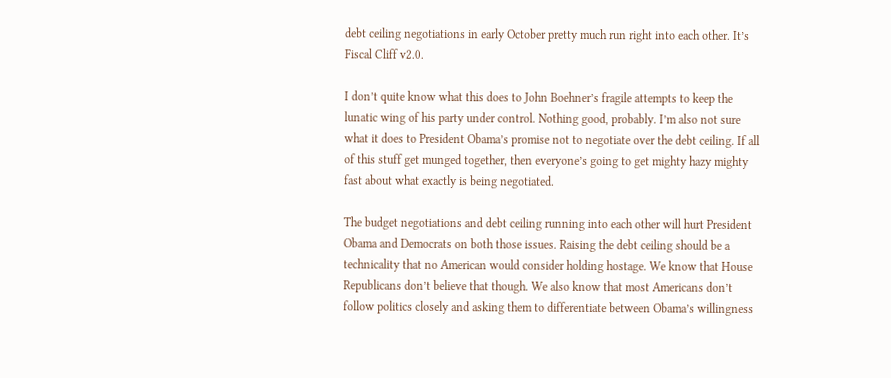debt ceiling negotiations in early October pretty much run right into each other. It’s Fiscal Cliff v2.0.

I don’t quite know what this does to John Boehner’s fragile attempts to keep the lunatic wing of his party under control. Nothing good, probably. I’m also not sure what it does to President Obama’s promise not to negotiate over the debt ceiling. If all of this stuff get munged together, then everyone’s going to get mighty hazy mighty fast about what exactly is being negotiated.

The budget negotiations and debt ceiling running into each other will hurt President Obama and Democrats on both those issues. Raising the debt ceiling should be a technicality that no American would consider holding hostage. We know that House Republicans don’t believe that though. We also know that most Americans don’t follow politics closely and asking them to differentiate between Obama’s willingness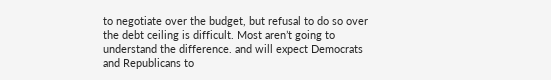to negotiate over the budget, but refusal to do so over the debt ceiling is difficult. Most aren’t going to understand the difference. and will expect Democrats and Republicans to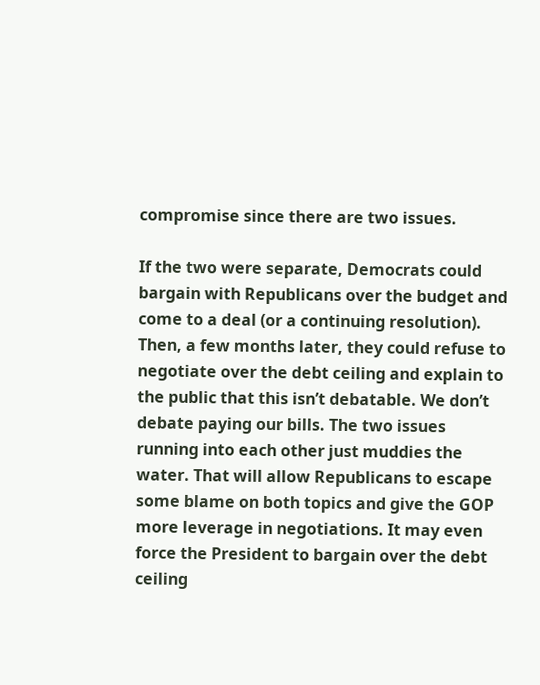compromise since there are two issues.

If the two were separate, Democrats could bargain with Republicans over the budget and come to a deal (or a continuing resolution). Then, a few months later, they could refuse to negotiate over the debt ceiling and explain to the public that this isn’t debatable. We don’t debate paying our bills. The two issues running into each other just muddies the water. That will allow Republicans to escape some blame on both topics and give the GOP more leverage in negotiations. It may even force the President to bargain over the debt ceiling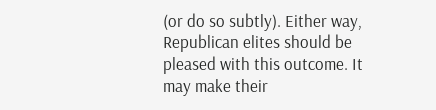(or do so subtly). Either way, Republican elites should be pleased with this outcome. It may make their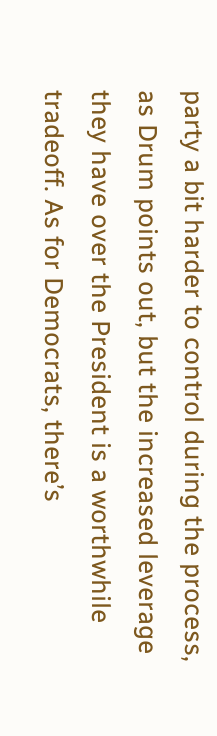party a bit harder to control during the process, as Drum points out, but the increased leverage they have over the President is a worthwhile tradeoff. As for Democrats, there’s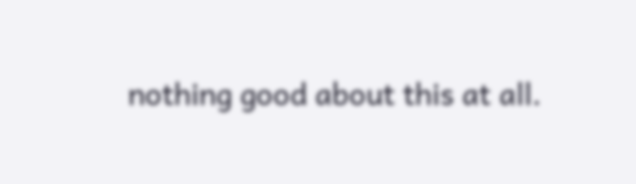nothing good about this at all.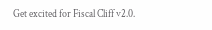Get excited for Fiscal Cliff v2.0.